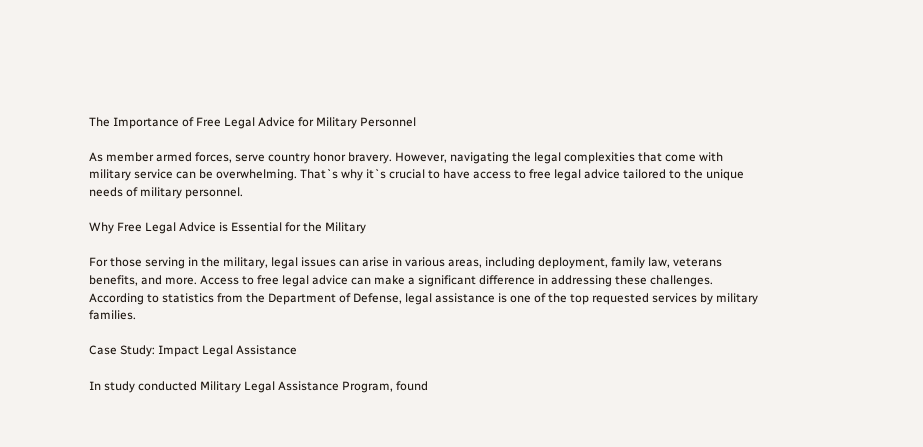The Importance of Free Legal Advice for Military Personnel

As member armed forces, serve country honor bravery. However, navigating the legal complexities that come with military service can be overwhelming. That`s why it`s crucial to have access to free legal advice tailored to the unique needs of military personnel.

Why Free Legal Advice is Essential for the Military

For those serving in the military, legal issues can arise in various areas, including deployment, family law, veterans benefits, and more. Access to free legal advice can make a significant difference in addressing these challenges. According to statistics from the Department of Defense, legal assistance is one of the top requested services by military families.

Case Study: Impact Legal Assistance

In study conducted Military Legal Assistance Program, found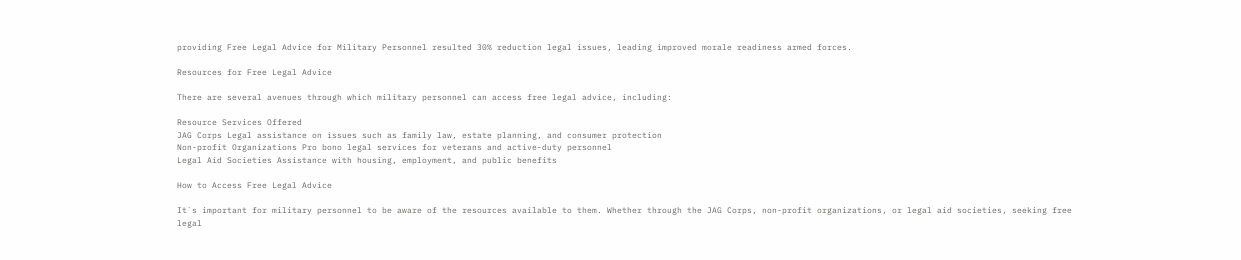providing Free Legal Advice for Military Personnel resulted 30% reduction legal issues, leading improved morale readiness armed forces.

Resources for Free Legal Advice

There are several avenues through which military personnel can access free legal advice, including:

Resource Services Offered
JAG Corps Legal assistance on issues such as family law, estate planning, and consumer protection
Non-profit Organizations Pro bono legal services for veterans and active-duty personnel
Legal Aid Societies Assistance with housing, employment, and public benefits

How to Access Free Legal Advice

It`s important for military personnel to be aware of the resources available to them. Whether through the JAG Corps, non-profit organizations, or legal aid societies, seeking free legal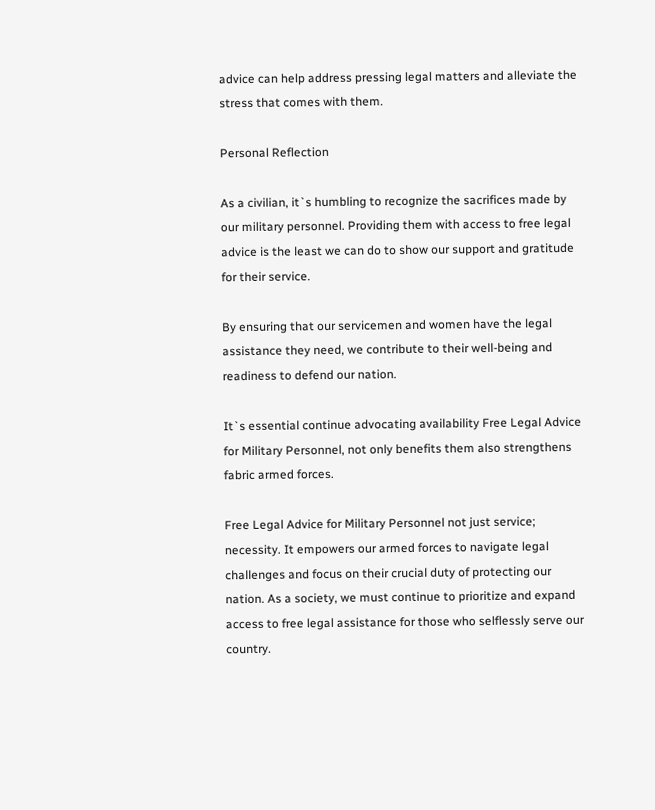advice can help address pressing legal matters and alleviate the stress that comes with them.

Personal Reflection

As a civilian, it`s humbling to recognize the sacrifices made by our military personnel. Providing them with access to free legal advice is the least we can do to show our support and gratitude for their service.

By ensuring that our servicemen and women have the legal assistance they need, we contribute to their well-being and readiness to defend our nation.

It`s essential continue advocating availability Free Legal Advice for Military Personnel, not only benefits them also strengthens fabric armed forces.

Free Legal Advice for Military Personnel not just service; necessity. It empowers our armed forces to navigate legal challenges and focus on their crucial duty of protecting our nation. As a society, we must continue to prioritize and expand access to free legal assistance for those who selflessly serve our country.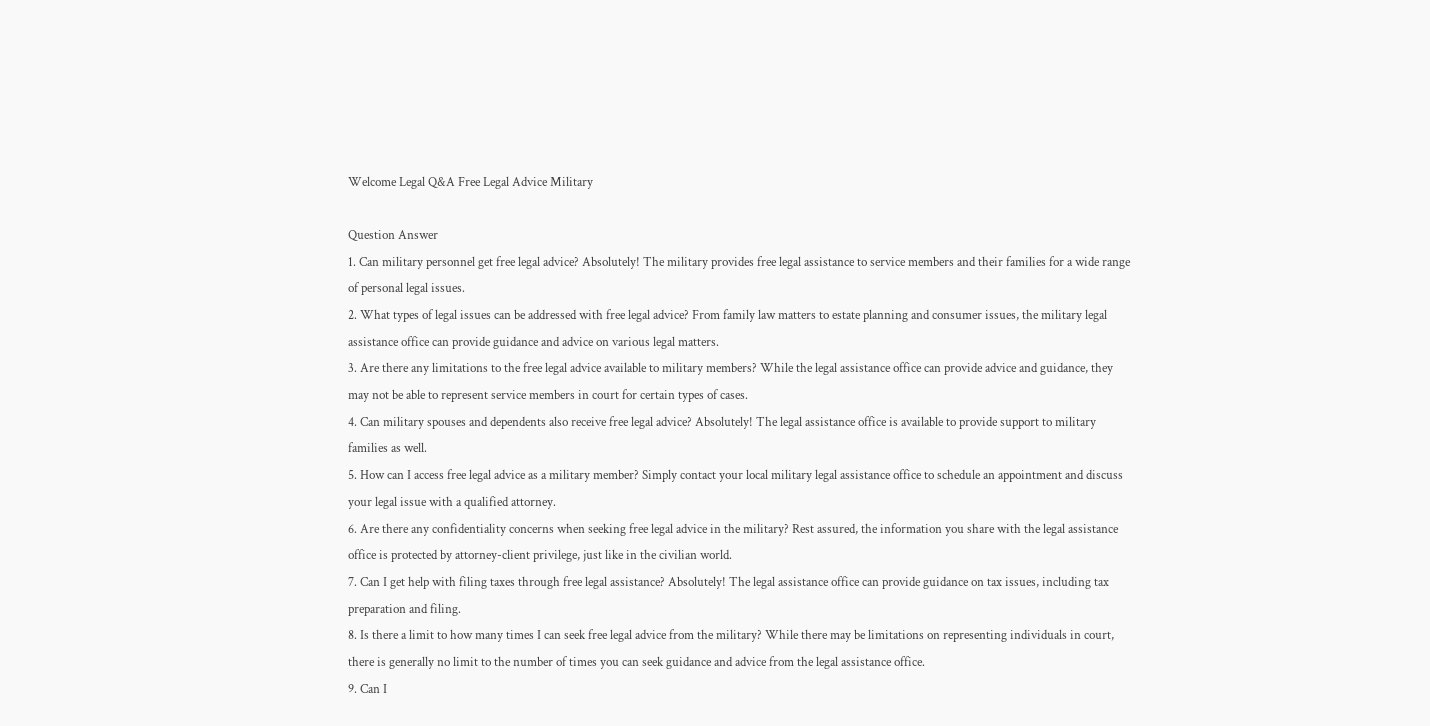Welcome Legal Q&A Free Legal Advice Military

Question Answer
1. Can military personnel get free legal advice? Absolutely! The military provides free legal assistance to service members and their families for a wide range of personal legal issues.
2. What types of legal issues can be addressed with free legal advice? From family law matters to estate planning and consumer issues, the military legal assistance office can provide guidance and advice on various legal matters.
3. Are there any limitations to the free legal advice available to military members? While the legal assistance office can provide advice and guidance, they may not be able to represent service members in court for certain types of cases.
4. Can military spouses and dependents also receive free legal advice? Absolutely! The legal assistance office is available to provide support to military families as well.
5. How can I access free legal advice as a military member? Simply contact your local military legal assistance office to schedule an appointment and discuss your legal issue with a qualified attorney.
6. Are there any confidentiality concerns when seeking free legal advice in the military? Rest assured, the information you share with the legal assistance office is protected by attorney-client privilege, just like in the civilian world.
7. Can I get help with filing taxes through free legal assistance? Absolutely! The legal assistance office can provide guidance on tax issues, including tax preparation and filing.
8. Is there a limit to how many times I can seek free legal advice from the military? While there may be limitations on representing individuals in court, there is generally no limit to the number of times you can seek guidance and advice from the legal assistance office.
9. Can I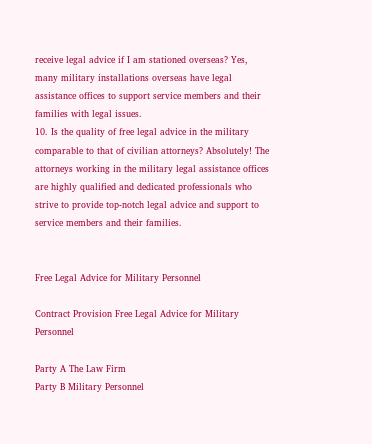receive legal advice if I am stationed overseas? Yes, many military installations overseas have legal assistance offices to support service members and their families with legal issues.
10. Is the quality of free legal advice in the military comparable to that of civilian attorneys? Absolutely! The attorneys working in the military legal assistance offices are highly qualified and dedicated professionals who strive to provide top-notch legal advice and support to service members and their families.


Free Legal Advice for Military Personnel

Contract Provision Free Legal Advice for Military Personnel

Party A The Law Firm
Party B Military Personnel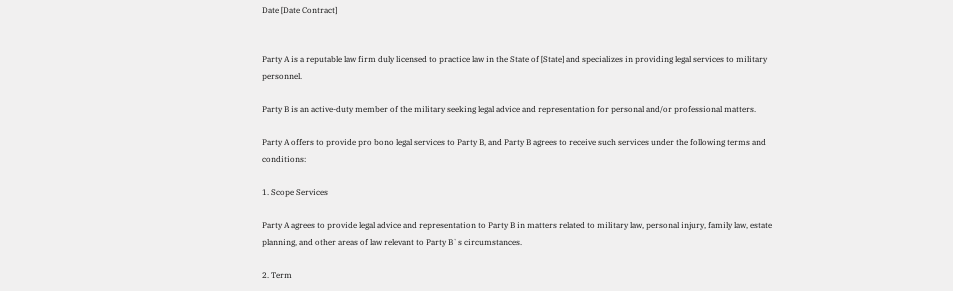Date [Date Contract]


Party A is a reputable law firm duly licensed to practice law in the State of [State] and specializes in providing legal services to military personnel.

Party B is an active-duty member of the military seeking legal advice and representation for personal and/or professional matters.

Party A offers to provide pro bono legal services to Party B, and Party B agrees to receive such services under the following terms and conditions:

1. Scope Services

Party A agrees to provide legal advice and representation to Party B in matters related to military law, personal injury, family law, estate planning, and other areas of law relevant to Party B`s circumstances.

2. Term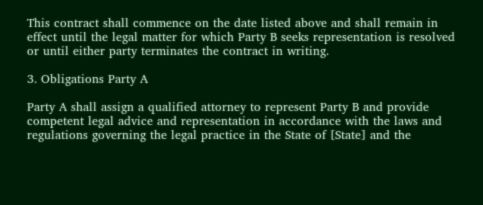This contract shall commence on the date listed above and shall remain in effect until the legal matter for which Party B seeks representation is resolved or until either party terminates the contract in writing.

3. Obligations Party A

Party A shall assign a qualified attorney to represent Party B and provide competent legal advice and representation in accordance with the laws and regulations governing the legal practice in the State of [State] and the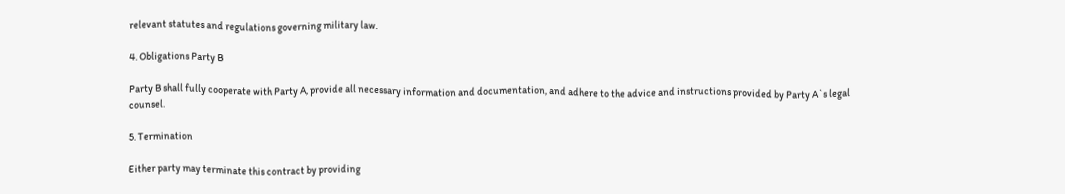relevant statutes and regulations governing military law.

4. Obligations Party B

Party B shall fully cooperate with Party A, provide all necessary information and documentation, and adhere to the advice and instructions provided by Party A`s legal counsel.

5. Termination

Either party may terminate this contract by providing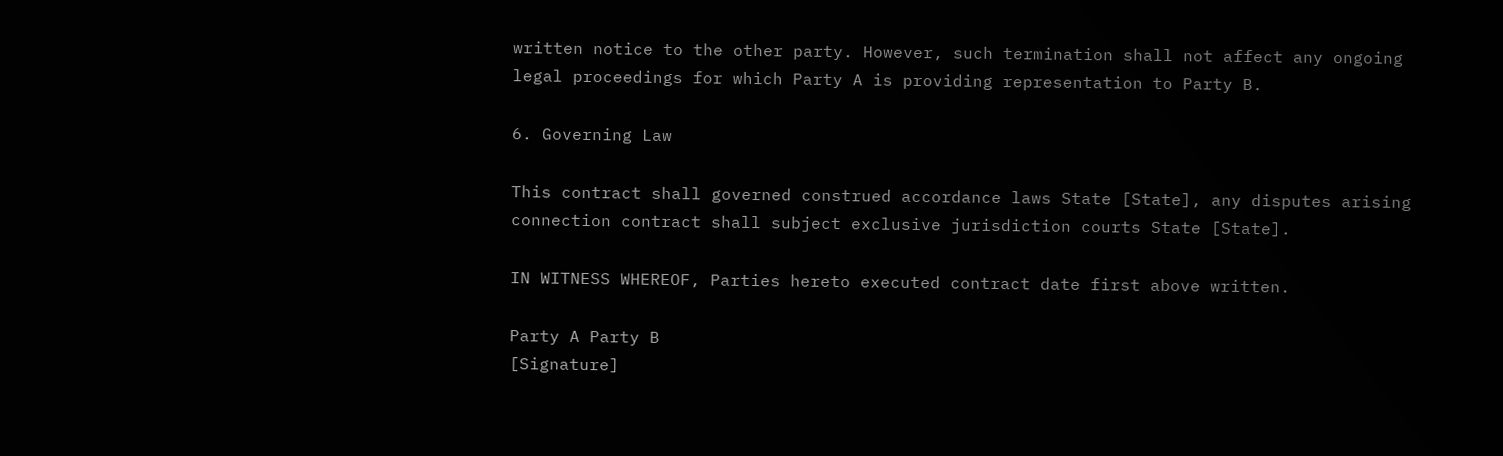written notice to the other party. However, such termination shall not affect any ongoing legal proceedings for which Party A is providing representation to Party B.

6. Governing Law

This contract shall governed construed accordance laws State [State], any disputes arising connection contract shall subject exclusive jurisdiction courts State [State].

IN WITNESS WHEREOF, Parties hereto executed contract date first above written.

Party A Party B
[Signature]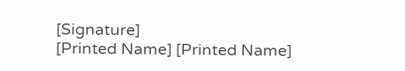[Signature]
[Printed Name] [Printed Name]